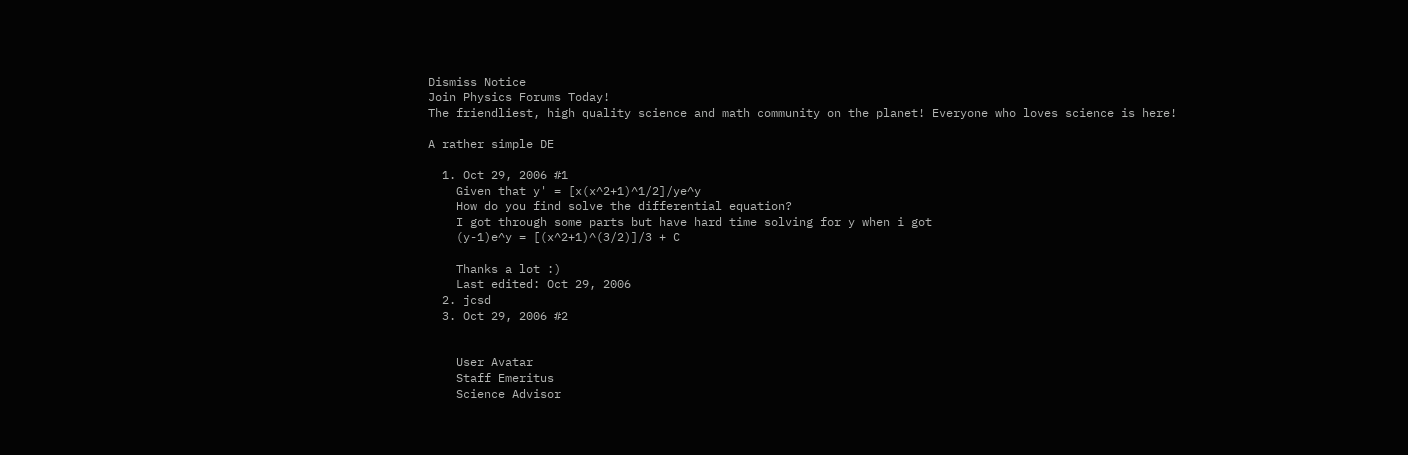Dismiss Notice
Join Physics Forums Today!
The friendliest, high quality science and math community on the planet! Everyone who loves science is here!

A rather simple DE

  1. Oct 29, 2006 #1
    Given that y' = [x(x^2+1)^1/2]/ye^y
    How do you find solve the differential equation?
    I got through some parts but have hard time solving for y when i got
    (y-1)e^y = [(x^2+1)^(3/2)]/3 + C

    Thanks a lot :)
    Last edited: Oct 29, 2006
  2. jcsd
  3. Oct 29, 2006 #2


    User Avatar
    Staff Emeritus
    Science Advisor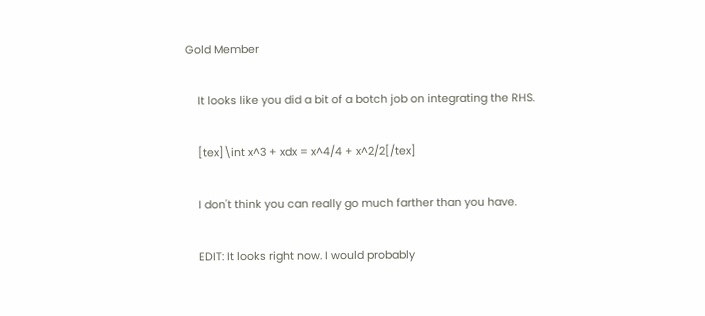Gold Member

    It looks like you did a bit of a botch job on integrating the RHS.

    [tex]\int x^3 + xdx = x^4/4 + x^2/2[/tex]

    I don't think you can really go much farther than you have.

    EDIT: It looks right now. I would probably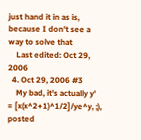just hand it in as is, because I don't see a way to solve that
    Last edited: Oct 29, 2006
  4. Oct 29, 2006 #3
    My bad, it's actually y' = [x(x^2+1)^1/2]/ye^y, ;), posted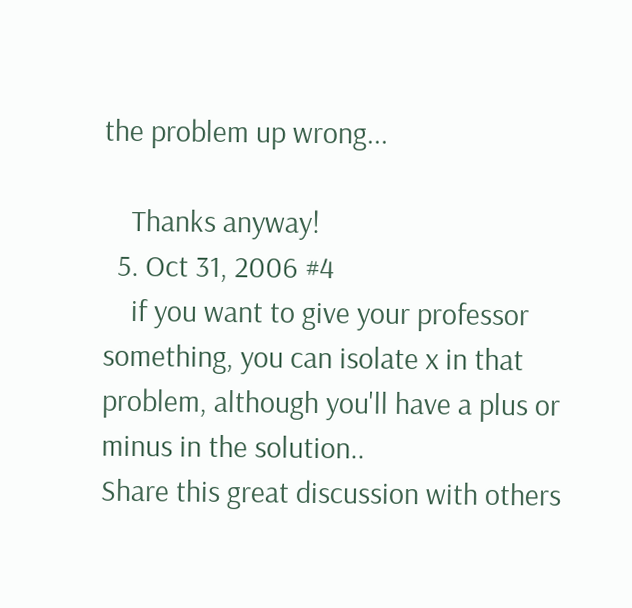the problem up wrong...

    Thanks anyway!
  5. Oct 31, 2006 #4
    if you want to give your professor something, you can isolate x in that problem, although you'll have a plus or minus in the solution..
Share this great discussion with others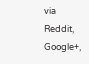via Reddit, Google+,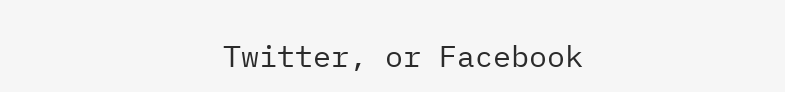Twitter, or Facebook